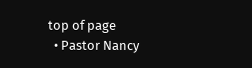top of page
  • Pastor Nancy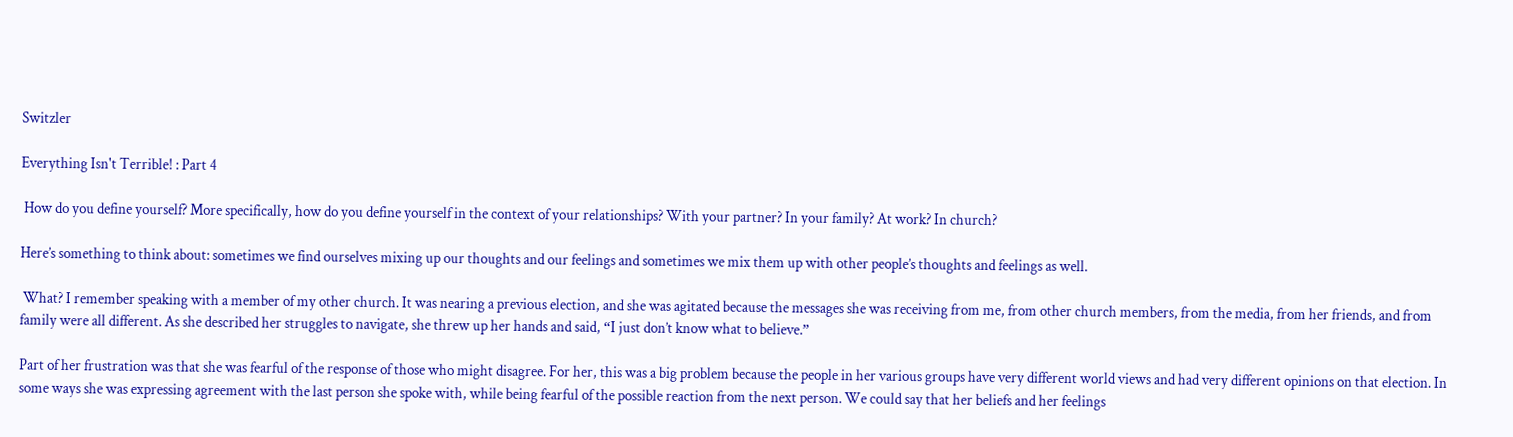Switzler

Everything Isn't Terrible! : Part 4

 How do you define yourself? More specifically, how do you define yourself in the context of your relationships? With your partner? In your family? At work? In church?

Here’s something to think about: sometimes we find ourselves mixing up our thoughts and our feelings and sometimes we mix them up with other people’s thoughts and feelings as well.

 What? I remember speaking with a member of my other church. It was nearing a previous election, and she was agitated because the messages she was receiving from me, from other church members, from the media, from her friends, and from family were all different. As she described her struggles to navigate, she threw up her hands and said, “I just don’t know what to believe.”

Part of her frustration was that she was fearful of the response of those who might disagree. For her, this was a big problem because the people in her various groups have very different world views and had very different opinions on that election. In some ways she was expressing agreement with the last person she spoke with, while being fearful of the possible reaction from the next person. We could say that her beliefs and her feelings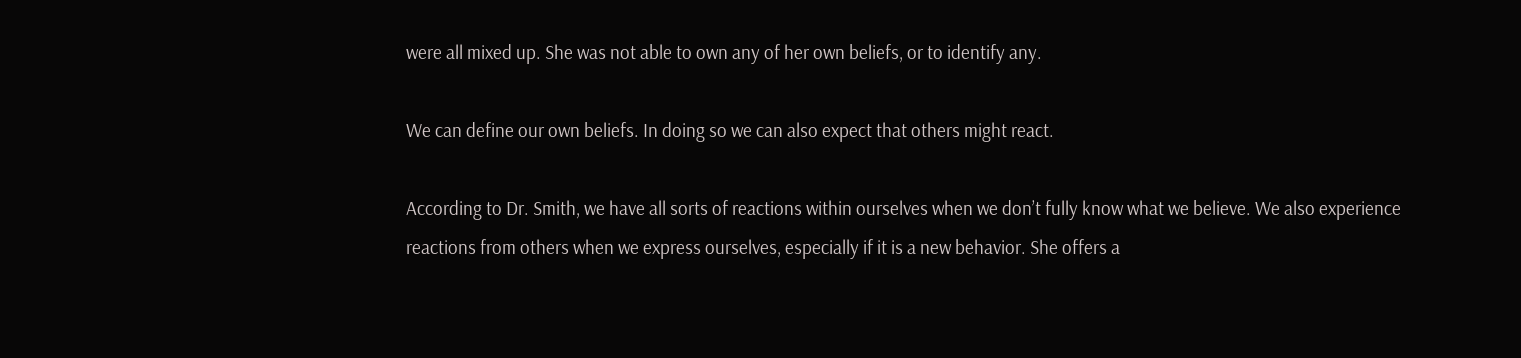were all mixed up. She was not able to own any of her own beliefs, or to identify any.

We can define our own beliefs. In doing so we can also expect that others might react.

According to Dr. Smith, we have all sorts of reactions within ourselves when we don’t fully know what we believe. We also experience reactions from others when we express ourselves, especially if it is a new behavior. She offers a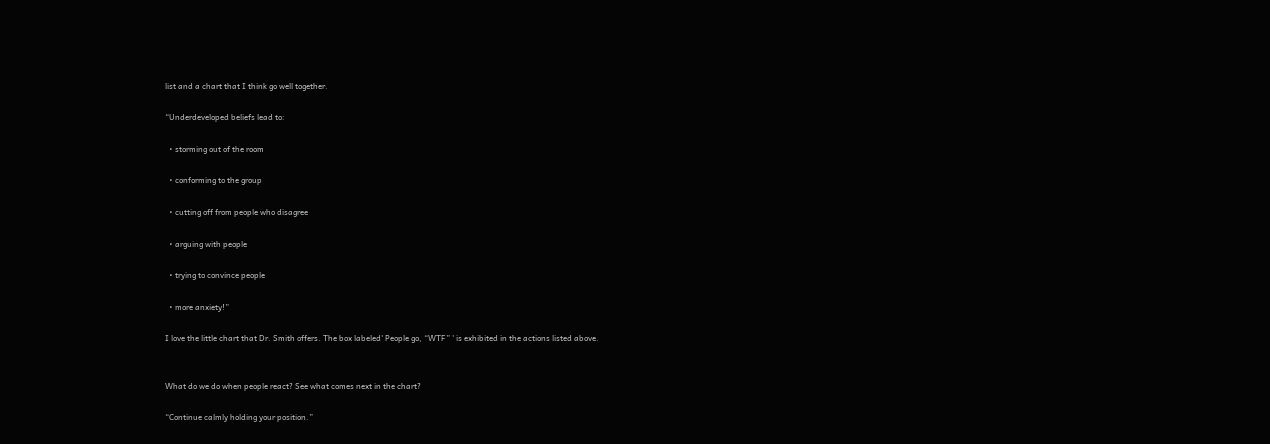list and a chart that I think go well together.

“Underdeveloped beliefs lead to:

  • storming out of the room

  • conforming to the group

  • cutting off from people who disagree

  • arguing with people

  • trying to convince people

  • more anxiety!”

I love the little chart that Dr. Smith offers. The box labeled' People go, “WTF” ' is exhibited in the actions listed above.


What do we do when people react? See what comes next in the chart?

“Continue calmly holding your position.”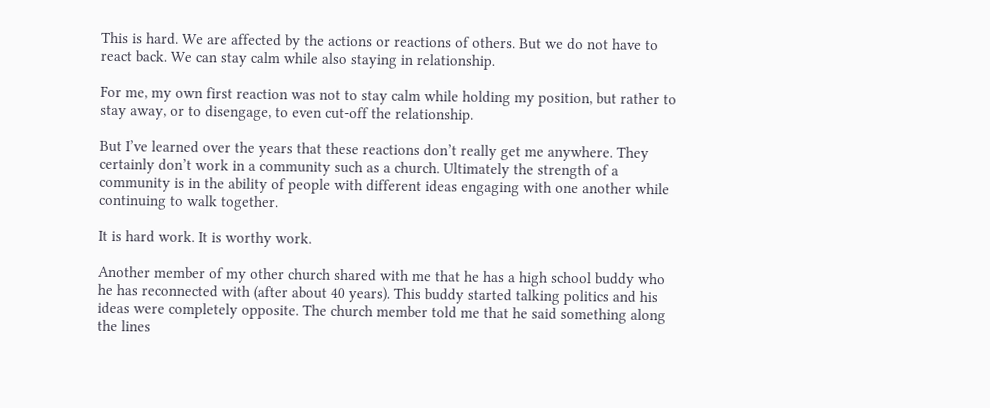This is hard. We are affected by the actions or reactions of others. But we do not have to react back. We can stay calm while also staying in relationship.

For me, my own first reaction was not to stay calm while holding my position, but rather to stay away, or to disengage, to even cut-off the relationship.

But I’ve learned over the years that these reactions don’t really get me anywhere. They certainly don’t work in a community such as a church. Ultimately the strength of a community is in the ability of people with different ideas engaging with one another while continuing to walk together.

It is hard work. It is worthy work.

Another member of my other church shared with me that he has a high school buddy who he has reconnected with (after about 40 years). This buddy started talking politics and his ideas were completely opposite. The church member told me that he said something along the lines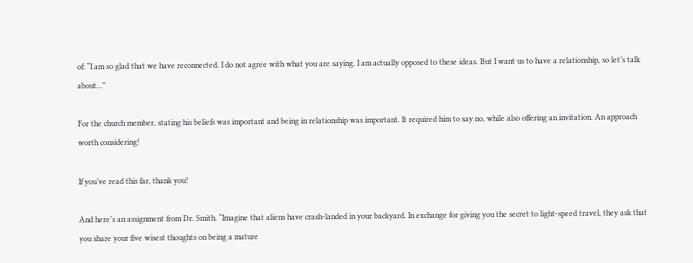of: “I am so glad that we have reconnected. I do not agree with what you are saying. I am actually opposed to these ideas. But I want us to have a relationship, so let’s talk about…”

For the church member, stating his beliefs was important and being in relationship was important. It required him to say no, while also offering an invitation. An approach worth considering!

If you’ve read this far, thank you!

And here’s an assignment from Dr. Smith. “Imagine that aliens have crash-landed in your backyard. In exchange for giving you the secret to light-speed travel, they ask that you share your five wisest thoughts on being a mature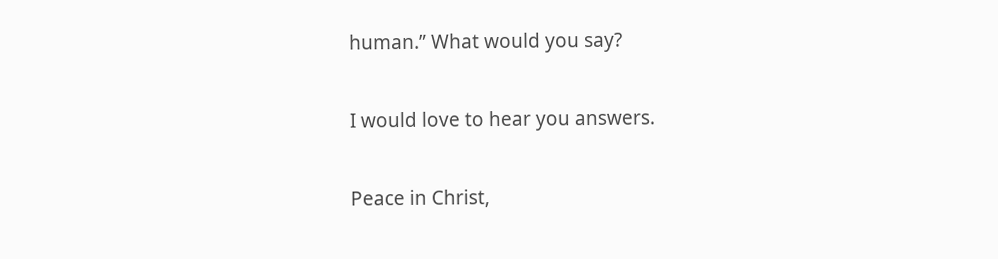human.” What would you say?

I would love to hear you answers.

Peace in Christ,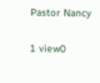Pastor Nancy

1 view0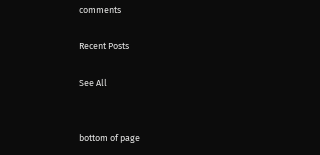comments

Recent Posts

See All


bottom of page